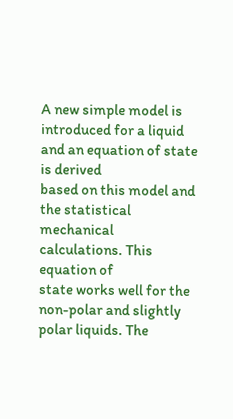A new simple model is introduced for a liquid and an equation of state is derived
based on this model and the statistical mechanical calculations. This equation of
state works well for the non-polar and slightly polar liquids. The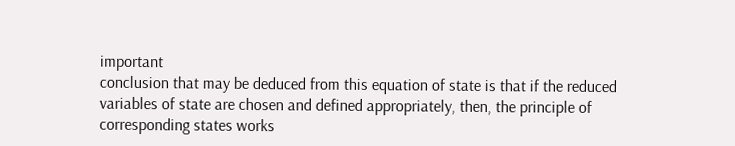important
conclusion that may be deduced from this equation of state is that if the reduced
variables of state are chosen and defined appropriately, then, the principle of
corresponding states works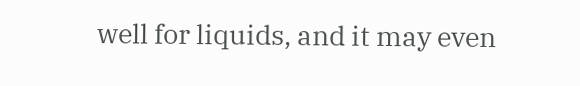well for liquids, and it may even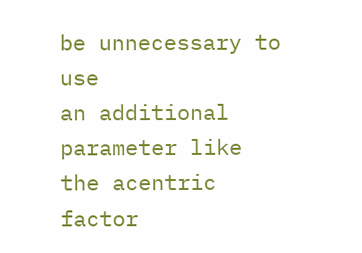be unnecessary to use
an additional parameter like the acentric factor